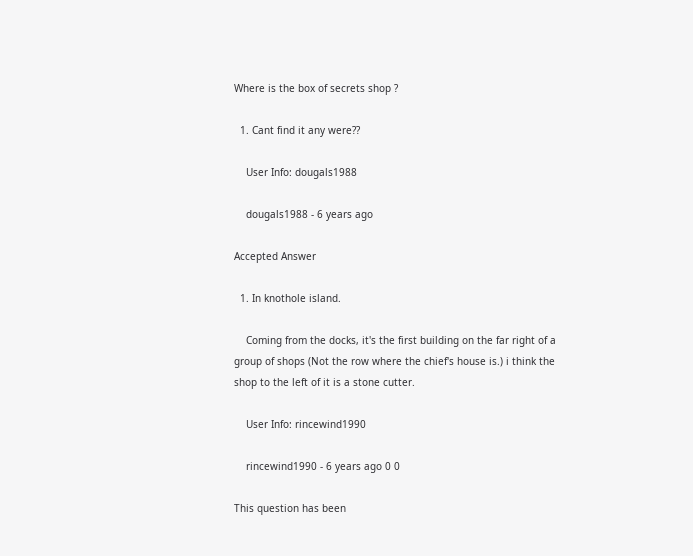Where is the box of secrets shop ?

  1. Cant find it any were??

    User Info: dougals1988

    dougals1988 - 6 years ago

Accepted Answer

  1. In knothole island.

    Coming from the docks, it's the first building on the far right of a group of shops (Not the row where the chief's house is.) i think the shop to the left of it is a stone cutter.

    User Info: rincewind1990

    rincewind1990 - 6 years ago 0 0

This question has been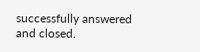successfully answered and closed.